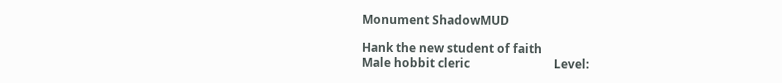Monument ShadowMUD

Hank the new student of faith
Male hobbit cleric                            Level: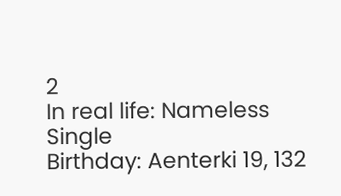2
In real life: Nameless                        Single
Birthday: Aenterki 19, 132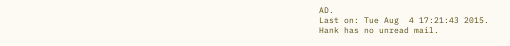AD.
Last on: Tue Aug  4 17:21:43 2015.
Hank has no unread mail.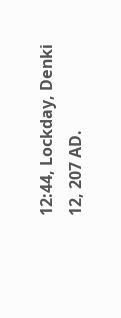12:44, Lockday, Denki 12, 207 AD.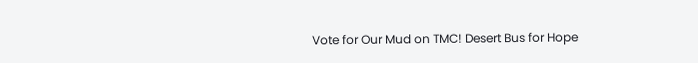Vote for Our Mud on TMC! Desert Bus for Hope